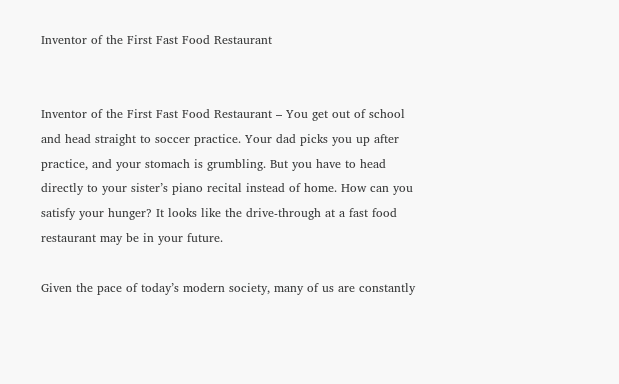Inventor of the First Fast Food Restaurant


Inventor of the First Fast Food Restaurant – You get out of school and head straight to soccer practice. Your dad picks you up after practice, and your stomach is grumbling. But you have to head directly to your sister’s piano recital instead of home. How can you satisfy your hunger? It looks like the drive-through at a fast food restaurant may be in your future.

Given the pace of today’s modern society, many of us are constantly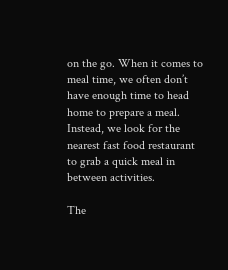on the go. When it comes to meal time, we often don’t have enough time to head home to prepare a meal. Instead, we look for the nearest fast food restaurant to grab a quick meal in between activities.

The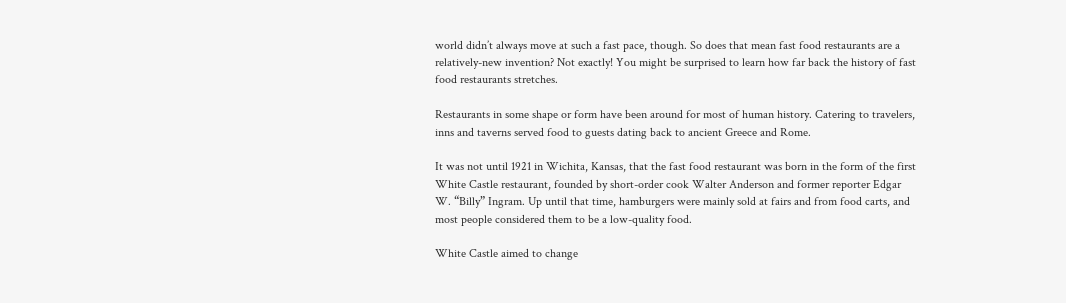world didn’t always move at such a fast pace, though. So does that mean fast food restaurants are a relatively-new invention? Not exactly! You might be surprised to learn how far back the history of fast food restaurants stretches.

Restaurants in some shape or form have been around for most of human history. Catering to travelers, inns and taverns served food to guests dating back to ancient Greece and Rome.

It was not until 1921 in Wichita, Kansas, that the fast food restaurant was born in the form of the first White Castle restaurant, founded by short-order cook Walter Anderson and former reporter Edgar W. “Billy” Ingram. Up until that time, hamburgers were mainly sold at fairs and from food carts, and most people considered them to be a low-quality food.

White Castle aimed to change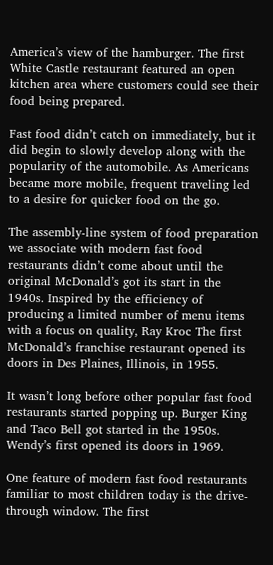America’s view of the hamburger. The first White Castle restaurant featured an open kitchen area where customers could see their food being prepared.

Fast food didn’t catch on immediately, but it did begin to slowly develop along with the popularity of the automobile. As Americans became more mobile, frequent traveling led to a desire for quicker food on the go.

The assembly-line system of food preparation we associate with modern fast food restaurants didn’t come about until the original McDonald’s got its start in the 1940s. Inspired by the efficiency of producing a limited number of menu items with a focus on quality, Ray Kroc The first McDonald’s franchise restaurant opened its doors in Des Plaines, Illinois, in 1955.

It wasn’t long before other popular fast food restaurants started popping up. Burger King and Taco Bell got started in the 1950s. Wendy’s first opened its doors in 1969.

One feature of modern fast food restaurants familiar to most children today is the drive-through window. The first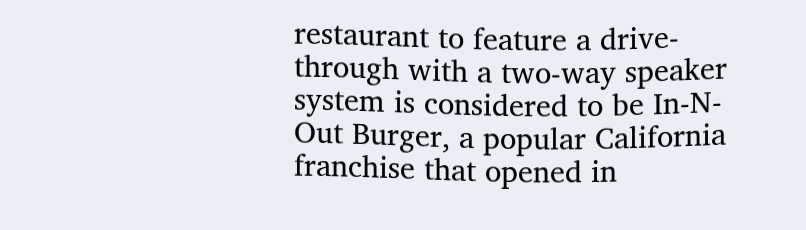restaurant to feature a drive-through with a two-way speaker system is considered to be In-N-Out Burger, a popular California franchise that opened in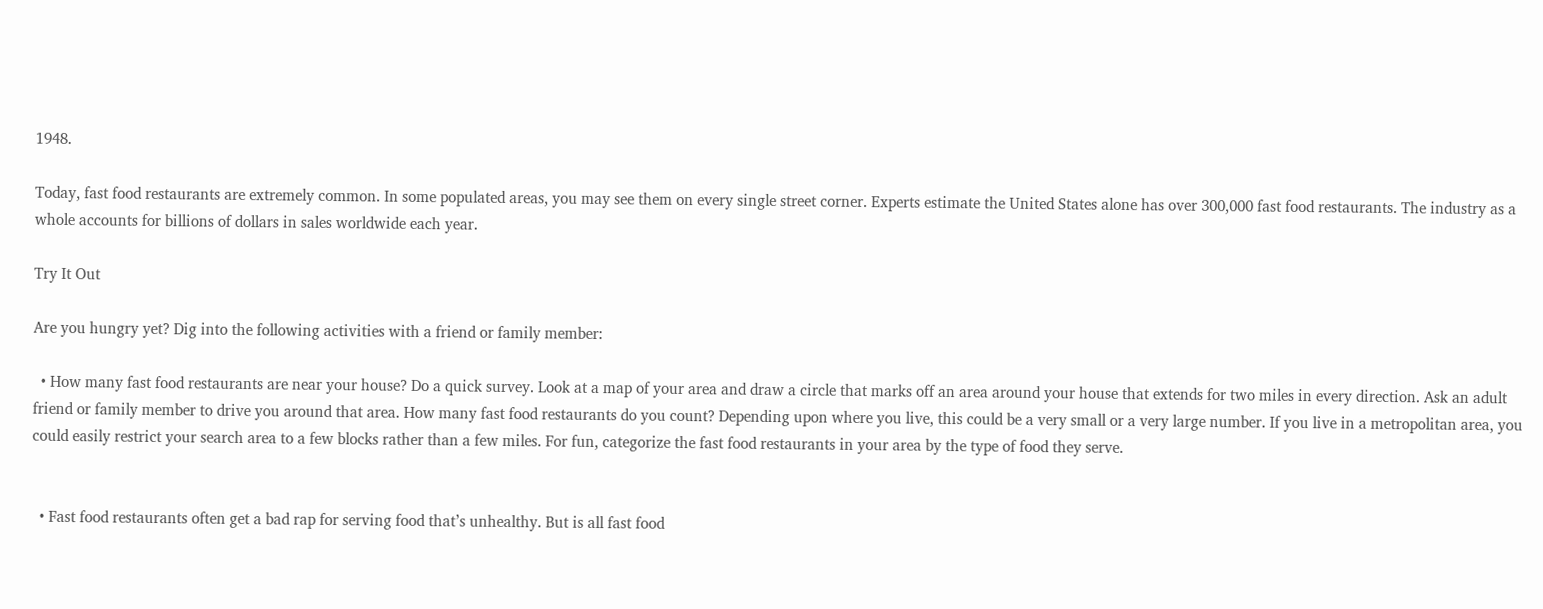1948.

Today, fast food restaurants are extremely common. In some populated areas, you may see them on every single street corner. Experts estimate the United States alone has over 300,000 fast food restaurants. The industry as a whole accounts for billions of dollars in sales worldwide each year.

Try It Out

Are you hungry yet? Dig into the following activities with a friend or family member:

  • How many fast food restaurants are near your house? Do a quick survey. Look at a map of your area and draw a circle that marks off an area around your house that extends for two miles in every direction. Ask an adult friend or family member to drive you around that area. How many fast food restaurants do you count? Depending upon where you live, this could be a very small or a very large number. If you live in a metropolitan area, you could easily restrict your search area to a few blocks rather than a few miles. For fun, categorize the fast food restaurants in your area by the type of food they serve.


  • Fast food restaurants often get a bad rap for serving food that’s unhealthy. But is all fast food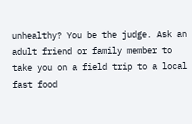unhealthy? You be the judge. Ask an adult friend or family member to take you on a field trip to a local fast food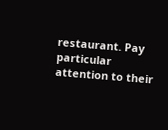restaurant. Pay particular attention to their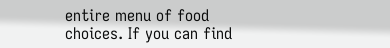entire menu of food choices. If you can find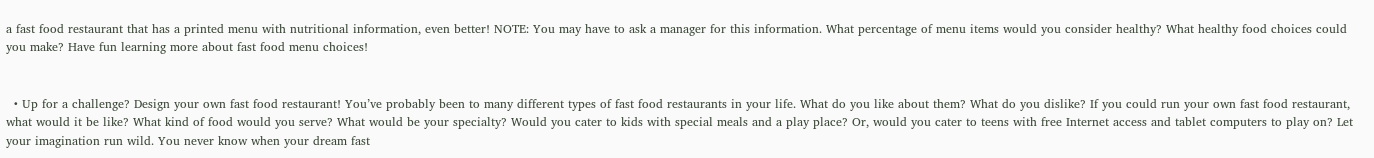a fast food restaurant that has a printed menu with nutritional information, even better! NOTE: You may have to ask a manager for this information. What percentage of menu items would you consider healthy? What healthy food choices could you make? Have fun learning more about fast food menu choices!


  • Up for a challenge? Design your own fast food restaurant! You’ve probably been to many different types of fast food restaurants in your life. What do you like about them? What do you dislike? If you could run your own fast food restaurant, what would it be like? What kind of food would you serve? What would be your specialty? Would you cater to kids with special meals and a play place? Or, would you cater to teens with free Internet access and tablet computers to play on? Let your imagination run wild. You never know when your dream fast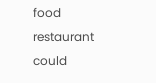food restaurant could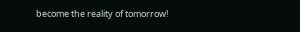become the reality of tomorrow!